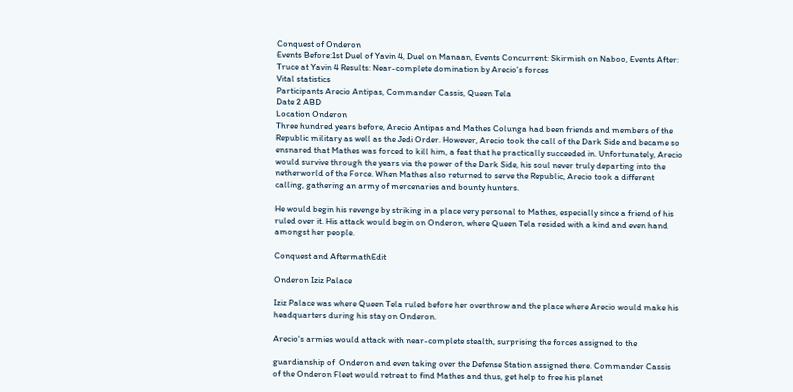Conquest of Onderon
Events Before:1st Duel of Yavin 4, Duel on Manaan, Events Concurrent: Skirmish on Naboo, Events After: Truce at Yavin 4 Results: Near-complete domination by Arecio's forces
Vital statistics
Participants Arecio Antipas, Commander Cassis, Queen Tela
Date 2 ABD
Location Onderon
Three hundred years before, Arecio Antipas and Mathes Colunga had been friends and members of the Republic military as well as the Jedi Order. However, Arecio took the call of the Dark Side and became so ensnared that Mathes was forced to kill him, a feat that he practically succeeded in. Unfortunately, Arecio would survive through the years via the power of the Dark Side, his soul never truly departing into the netherworld of the Force. When Mathes also returned to serve the Republic, Arecio took a different calling, gathering an army of mercenaries and bounty hunters.

He would begin his revenge by striking in a place very personal to Mathes, especially since a friend of his ruled over it. His attack would begin on Onderon, where Queen Tela resided with a kind and even hand amongst her people.

Conquest and AftermathEdit

Onderon Iziz Palace

Iziz Palace was where Queen Tela ruled before her overthrow and the place where Arecio would make his headquarters during his stay on Onderon.

Arecio's armies would attack with near-complete stealth, surprising the forces assigned to the

guardianship of  Onderon and even taking over the Defense Station assigned there. Commander Cassis of the Onderon Fleet would retreat to find Mathes and thus, get help to free his planet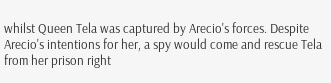whilst Queen Tela was captured by Arecio's forces. Despite Arecio's intentions for her, a spy would come and rescue Tela from her prison right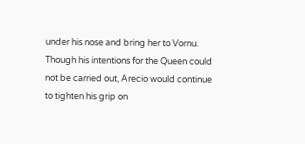under his nose and bring her to Vornu. Though his intentions for the Queen could not be carried out, Arecio would continue to tighten his grip on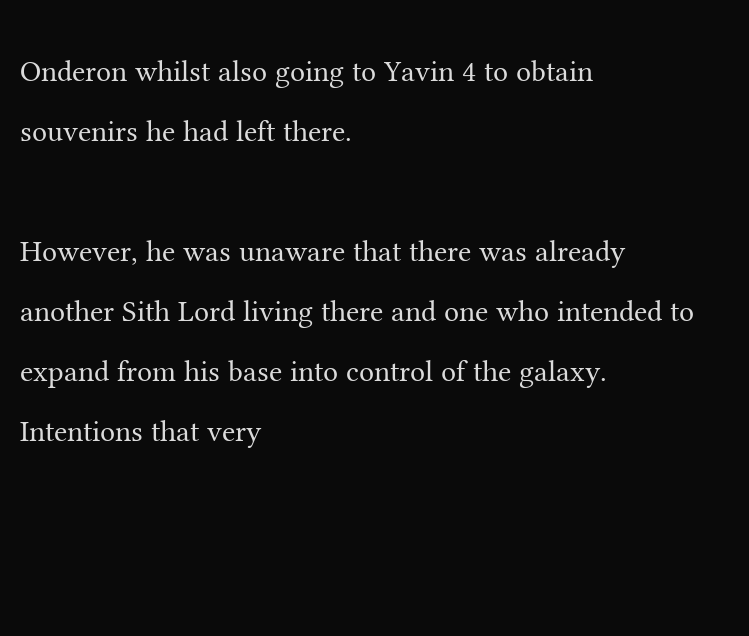Onderon whilst also going to Yavin 4 to obtain souvenirs he had left there.

However, he was unaware that there was already another Sith Lord living there and one who intended to expand from his base into control of the galaxy. Intentions that very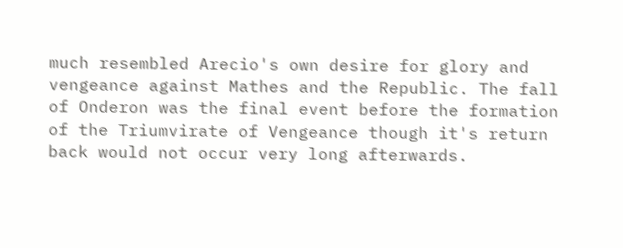much resembled Arecio's own desire for glory and vengeance against Mathes and the Republic. The fall of Onderon was the final event before the formation of the Triumvirate of Vengeance though it's return back would not occur very long afterwards.